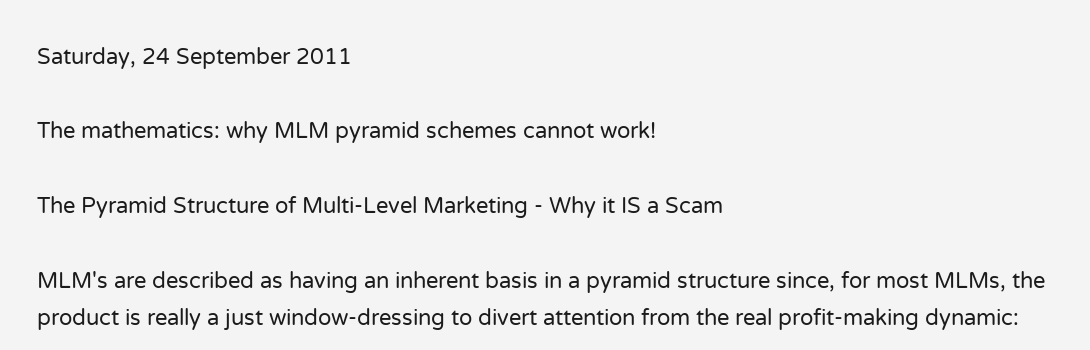Saturday, 24 September 2011

The mathematics: why MLM pyramid schemes cannot work!

The Pyramid Structure of Multi-Level Marketing - Why it IS a Scam

MLM's are described as having an inherent basis in a pyramid structure since, for most MLMs, the product is really a just window-dressing to divert attention from the real profit-making dynamic: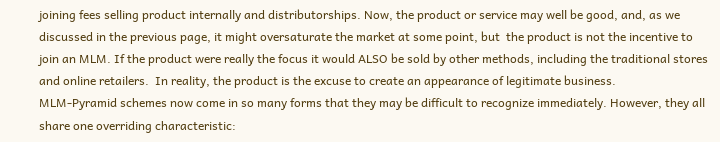joining fees selling product internally and distributorships. Now, the product or service may well be good, and, as we discussed in the previous page, it might oversaturate the market at some point, but  the product is not the incentive to join an MLM. If the product were really the focus it would ALSO be sold by other methods, including the traditional stores and online retailers.  In reality, the product is the excuse to create an appearance of legitimate business.
MLM-Pyramid schemes now come in so many forms that they may be difficult to recognize immediately. However, they all share one overriding characteristic: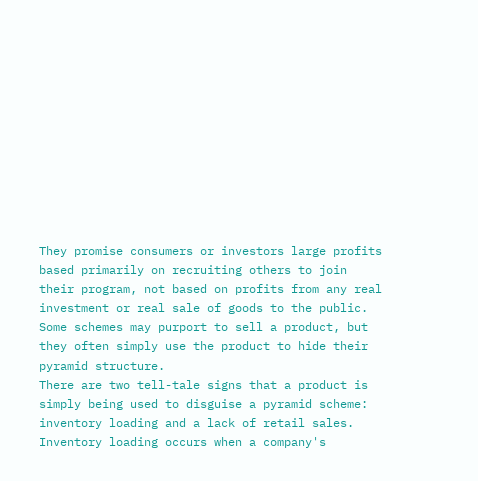They promise consumers or investors large profits based primarily on recruiting others to join their program, not based on profits from any real investment or real sale of goods to the public. Some schemes may purport to sell a product, but they often simply use the product to hide their pyramid structure.
There are two tell-tale signs that a product is simply being used to disguise a pyramid scheme: inventory loading and a lack of retail sales. Inventory loading occurs when a company's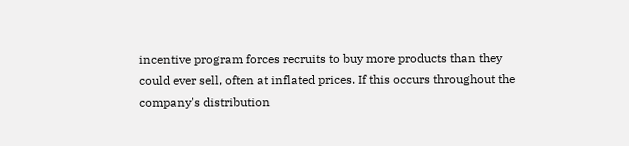incentive program forces recruits to buy more products than they could ever sell, often at inflated prices. If this occurs throughout the company's distribution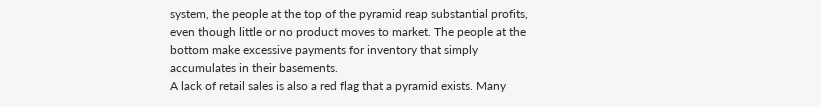system, the people at the top of the pyramid reap substantial profits, even though little or no product moves to market. The people at the bottom make excessive payments for inventory that simply accumulates in their basements.
A lack of retail sales is also a red flag that a pyramid exists. Many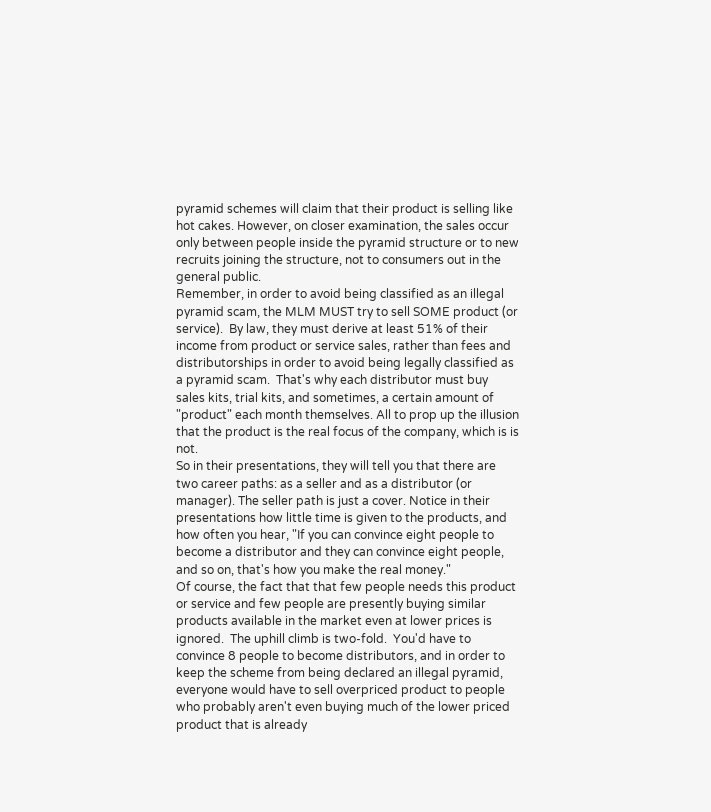pyramid schemes will claim that their product is selling like hot cakes. However, on closer examination, the sales occur only between people inside the pyramid structure or to new recruits joining the structure, not to consumers out in the general public.
Remember, in order to avoid being classified as an illegal pyramid scam, the MLM MUST try to sell SOME product (or service).  By law, they must derive at least 51% of their income from product or service sales, rather than fees and distributorships in order to avoid being legally classified as a pyramid scam.  That's why each distributor must buy sales kits, trial kits, and sometimes, a certain amount of "product" each month themselves. All to prop up the illusion that the product is the real focus of the company, which is is not.
So in their presentations, they will tell you that there are two career paths: as a seller and as a distributor (or manager). The seller path is just a cover. Notice in their presentations how little time is given to the products, and  how often you hear, "If you can convince eight people to become a distributor and they can convince eight people, and so on, that's how you make the real money."
Of course, the fact that that few people needs this product or service and few people are presently buying similar products available in the market even at lower prices is ignored.  The uphill climb is two-fold.  You'd have to convince 8 people to become distributors, and in order to keep the scheme from being declared an illegal pyramid, everyone would have to sell overpriced product to people who probably aren't even buying much of the lower priced product that is already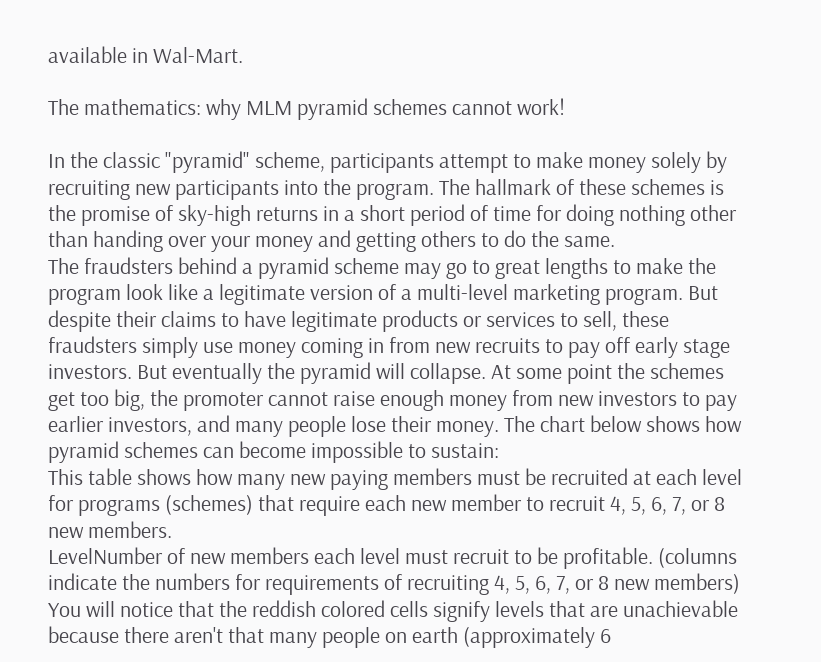available in Wal-Mart.

The mathematics: why MLM pyramid schemes cannot work!

In the classic "pyramid" scheme, participants attempt to make money solely by recruiting new participants into the program. The hallmark of these schemes is the promise of sky-high returns in a short period of time for doing nothing other than handing over your money and getting others to do the same.
The fraudsters behind a pyramid scheme may go to great lengths to make the program look like a legitimate version of a multi-level marketing program. But despite their claims to have legitimate products or services to sell, these fraudsters simply use money coming in from new recruits to pay off early stage investors. But eventually the pyramid will collapse. At some point the schemes get too big, the promoter cannot raise enough money from new investors to pay earlier investors, and many people lose their money. The chart below shows how pyramid schemes can become impossible to sustain:
This table shows how many new paying members must be recruited at each level for programs (schemes) that require each new member to recruit 4, 5, 6, 7, or 8 new members.
LevelNumber of new members each level must recruit to be profitable. (columns indicate the numbers for requirements of recruiting 4, 5, 6, 7, or 8 new members)
You will notice that the reddish colored cells signify levels that are unachievable because there aren't that many people on earth (approximately 6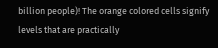billion people)! The orange colored cells signify levels that are practically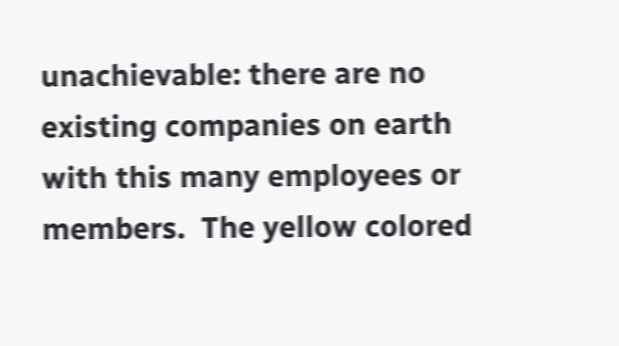unachievable: there are no existing companies on earth with this many employees or members.  The yellow colored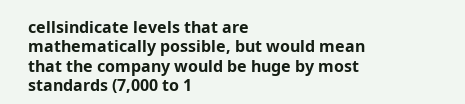cellsindicate levels that are mathematically possible, but would mean that the company would be huge by most standards (7,000 to 1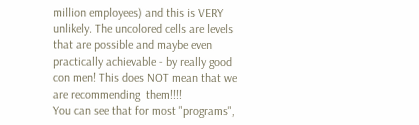million employees) and this is VERY unlikely. The uncolored cells are levels that are possible and maybe even practically achievable - by really good con men! This does NOT mean that we are recommending  them!!!!
You can see that for most "programs",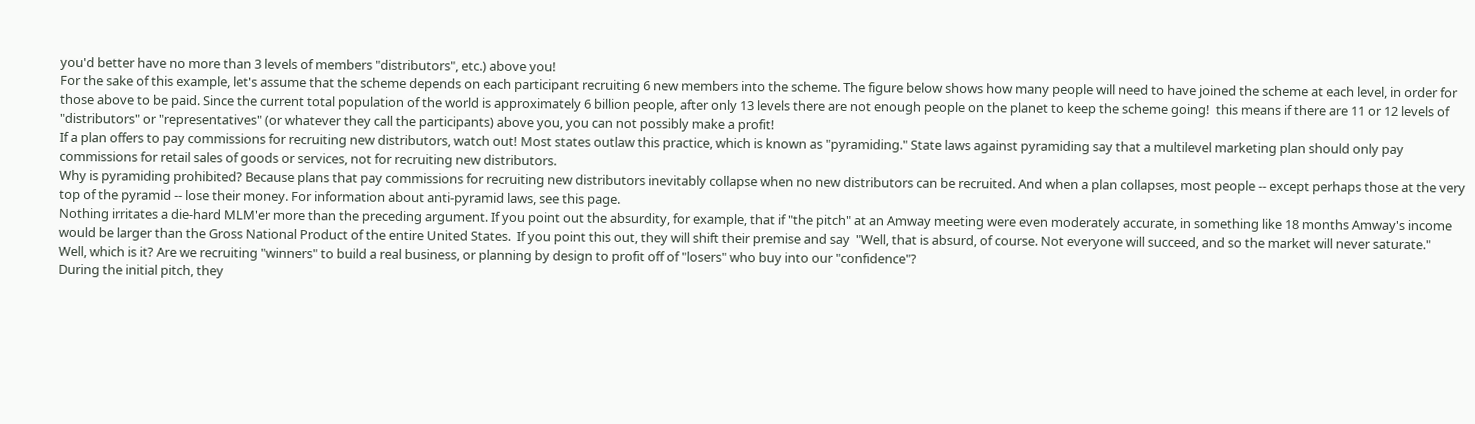you'd better have no more than 3 levels of members "distributors", etc.) above you!
For the sake of this example, let's assume that the scheme depends on each participant recruiting 6 new members into the scheme. The figure below shows how many people will need to have joined the scheme at each level, in order for those above to be paid. Since the current total population of the world is approximately 6 billion people, after only 13 levels there are not enough people on the planet to keep the scheme going!  this means if there are 11 or 12 levels of "distributors" or "representatives" (or whatever they call the participants) above you, you can not possibly make a profit!
If a plan offers to pay commissions for recruiting new distributors, watch out! Most states outlaw this practice, which is known as "pyramiding." State laws against pyramiding say that a multilevel marketing plan should only pay commissions for retail sales of goods or services, not for recruiting new distributors.
Why is pyramiding prohibited? Because plans that pay commissions for recruiting new distributors inevitably collapse when no new distributors can be recruited. And when a plan collapses, most people -- except perhaps those at the very top of the pyramid -- lose their money. For information about anti-pyramid laws, see this page.
Nothing irritates a die-hard MLM'er more than the preceding argument. If you point out the absurdity, for example, that if "the pitch" at an Amway meeting were even moderately accurate, in something like 18 months Amway's income would be larger than the Gross National Product of the entire United States.  If you point this out, they will shift their premise and say  "Well, that is absurd, of course. Not everyone will succeed, and so the market will never saturate."
Well, which is it? Are we recruiting "winners" to build a real business, or planning by design to profit off of "losers" who buy into our "confidence"?
During the initial pitch, they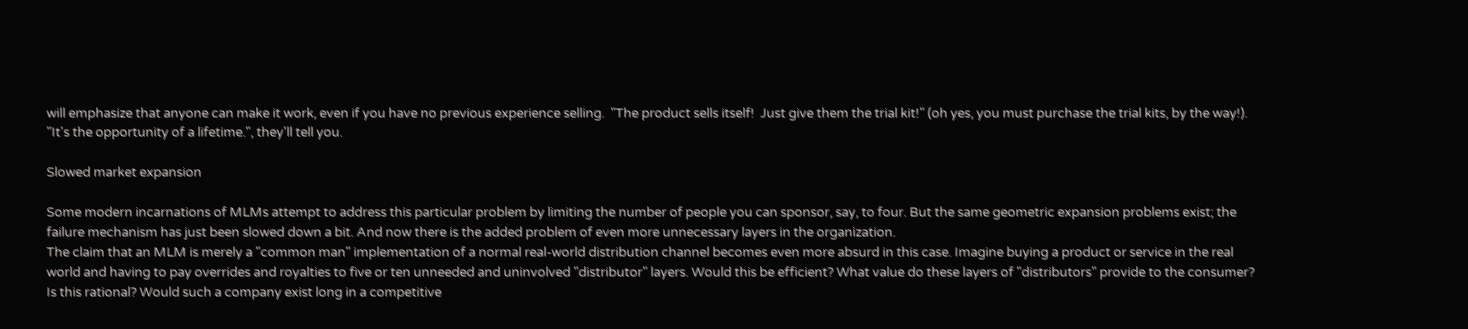will emphasize that anyone can make it work, even if you have no previous experience selling.  "The product sells itself!  Just give them the trial kit!" (oh yes, you must purchase the trial kits, by the way!).  "It's the opportunity of a lifetime.", they'll tell you.

Slowed market expansion

Some modern incarnations of MLMs attempt to address this particular problem by limiting the number of people you can sponsor, say, to four. But the same geometric expansion problems exist; the failure mechanism has just been slowed down a bit. And now there is the added problem of even more unnecessary layers in the organization.
The claim that an MLM is merely a "common man" implementation of a normal real-world distribution channel becomes even more absurd in this case. Imagine buying a product or service in the real world and having to pay overrides and royalties to five or ten unneeded and uninvolved "distributor" layers. Would this be efficient? What value do these layers of "distributors" provide to the consumer? Is this rational? Would such a company exist long in a competitive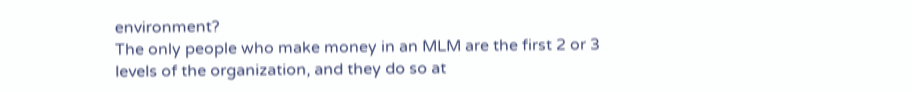environment?
The only people who make money in an MLM are the first 2 or 3 levels of the organization, and they do so at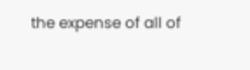the expense of all of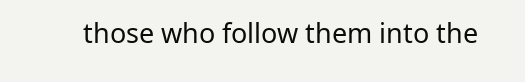those who follow them into the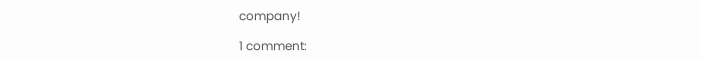company!

1 comment: